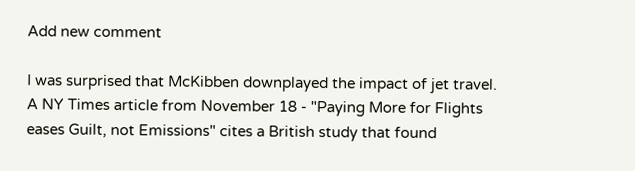Add new comment

I was surprised that McKibben downplayed the impact of jet travel. A NY Times article from November 18 - "Paying More for Flights eases Guilt, not Emissions" cites a British study that found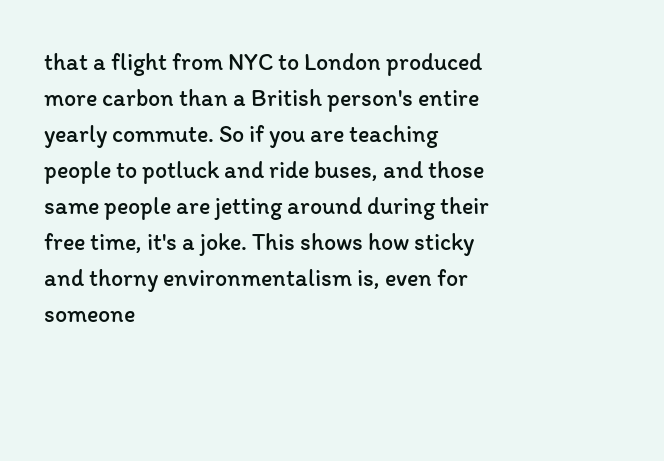that a flight from NYC to London produced more carbon than a British person's entire yearly commute. So if you are teaching people to potluck and ride buses, and those same people are jetting around during their free time, it's a joke. This shows how sticky and thorny environmentalism is, even for someone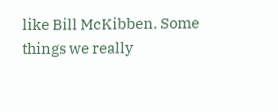like Bill McKibben. Some things we really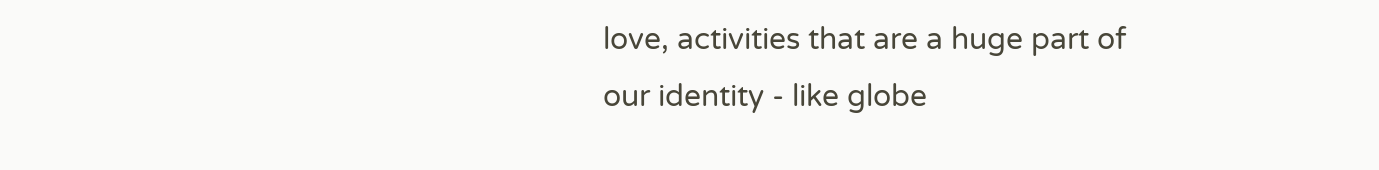love, activities that are a huge part of our identity - like globe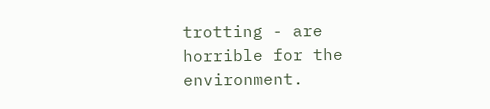trotting - are horrible for the environment.